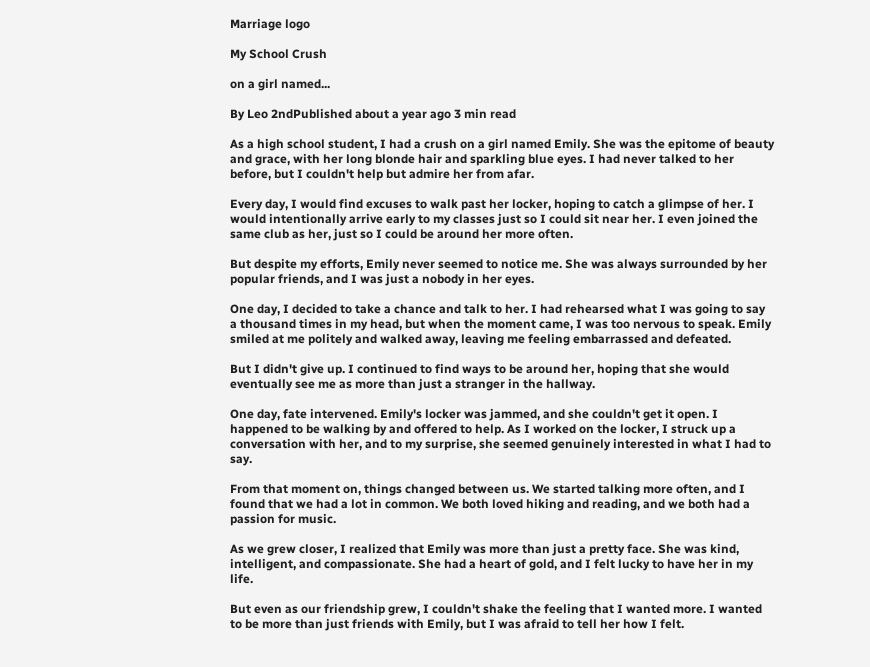Marriage logo

My School Crush

on a girl named...

By Leo 2ndPublished about a year ago 3 min read

As a high school student, I had a crush on a girl named Emily. She was the epitome of beauty and grace, with her long blonde hair and sparkling blue eyes. I had never talked to her before, but I couldn't help but admire her from afar.

Every day, I would find excuses to walk past her locker, hoping to catch a glimpse of her. I would intentionally arrive early to my classes just so I could sit near her. I even joined the same club as her, just so I could be around her more often.

But despite my efforts, Emily never seemed to notice me. She was always surrounded by her popular friends, and I was just a nobody in her eyes.

One day, I decided to take a chance and talk to her. I had rehearsed what I was going to say a thousand times in my head, but when the moment came, I was too nervous to speak. Emily smiled at me politely and walked away, leaving me feeling embarrassed and defeated.

But I didn't give up. I continued to find ways to be around her, hoping that she would eventually see me as more than just a stranger in the hallway.

One day, fate intervened. Emily's locker was jammed, and she couldn't get it open. I happened to be walking by and offered to help. As I worked on the locker, I struck up a conversation with her, and to my surprise, she seemed genuinely interested in what I had to say.

From that moment on, things changed between us. We started talking more often, and I found that we had a lot in common. We both loved hiking and reading, and we both had a passion for music.

As we grew closer, I realized that Emily was more than just a pretty face. She was kind, intelligent, and compassionate. She had a heart of gold, and I felt lucky to have her in my life.

But even as our friendship grew, I couldn't shake the feeling that I wanted more. I wanted to be more than just friends with Emily, but I was afraid to tell her how I felt.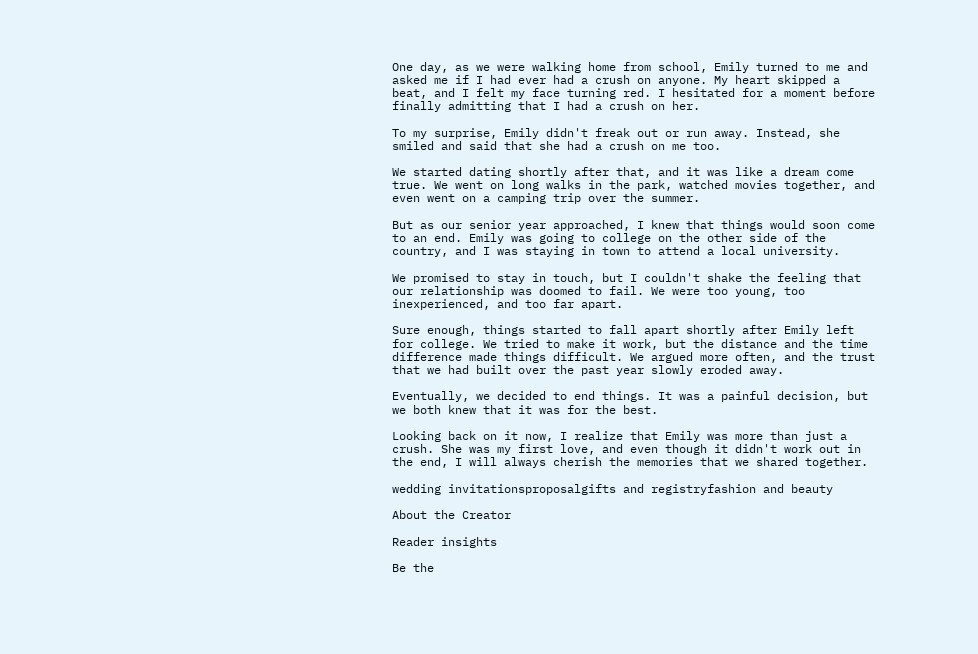One day, as we were walking home from school, Emily turned to me and asked me if I had ever had a crush on anyone. My heart skipped a beat, and I felt my face turning red. I hesitated for a moment before finally admitting that I had a crush on her.

To my surprise, Emily didn't freak out or run away. Instead, she smiled and said that she had a crush on me too.

We started dating shortly after that, and it was like a dream come true. We went on long walks in the park, watched movies together, and even went on a camping trip over the summer.

But as our senior year approached, I knew that things would soon come to an end. Emily was going to college on the other side of the country, and I was staying in town to attend a local university.

We promised to stay in touch, but I couldn't shake the feeling that our relationship was doomed to fail. We were too young, too inexperienced, and too far apart.

Sure enough, things started to fall apart shortly after Emily left for college. We tried to make it work, but the distance and the time difference made things difficult. We argued more often, and the trust that we had built over the past year slowly eroded away.

Eventually, we decided to end things. It was a painful decision, but we both knew that it was for the best.

Looking back on it now, I realize that Emily was more than just a crush. She was my first love, and even though it didn't work out in the end, I will always cherish the memories that we shared together.

wedding invitationsproposalgifts and registryfashion and beauty

About the Creator

Reader insights

Be the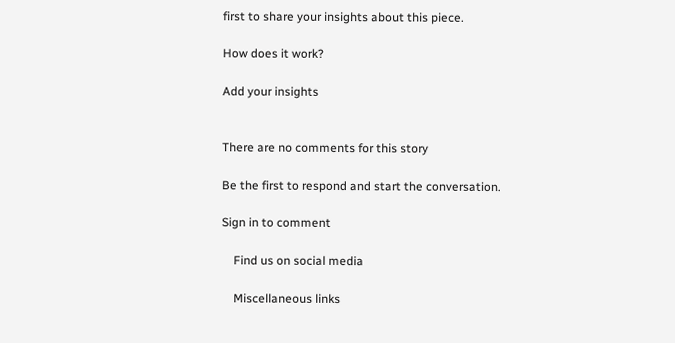first to share your insights about this piece.

How does it work?

Add your insights


There are no comments for this story

Be the first to respond and start the conversation.

Sign in to comment

    Find us on social media

    Miscellaneous links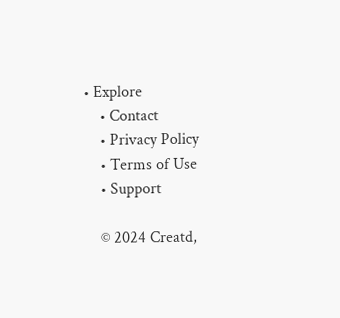• Explore
    • Contact
    • Privacy Policy
    • Terms of Use
    • Support

    © 2024 Creatd,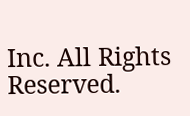Inc. All Rights Reserved.